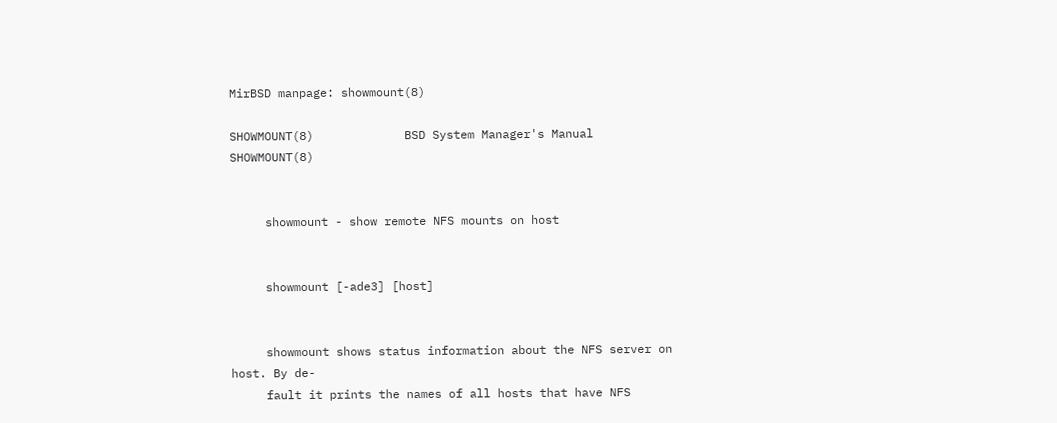MirBSD manpage: showmount(8)

SHOWMOUNT(8)             BSD System Manager's Manual              SHOWMOUNT(8)


     showmount - show remote NFS mounts on host


     showmount [-ade3] [host]


     showmount shows status information about the NFS server on host. By de-
     fault it prints the names of all hosts that have NFS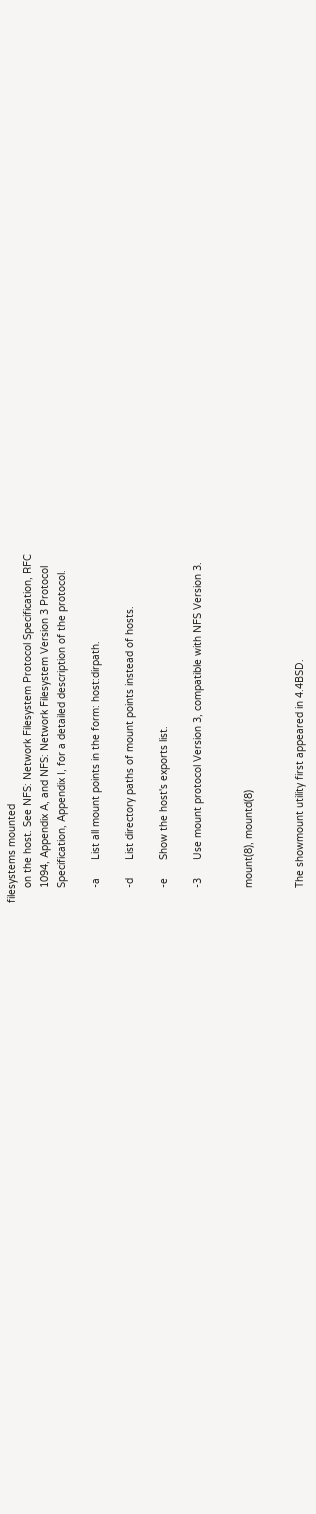filesystems mounted
     on the host. See NFS: Network Filesystem Protocol Specification, RFC
     1094, Appendix A, and NFS: Network Filesystem Version 3 Protocol
     Specification, Appendix I, for a detailed description of the protocol.

     -a      List all mount points in the form: host:dirpath.

     -d      List directory paths of mount points instead of hosts.

     -e      Show the host's exports list.

     -3      Use mount protocol Version 3, compatible with NFS Version 3.


     mount(8), mountd(8)


     The showmount utility first appeared in 4.4BSD.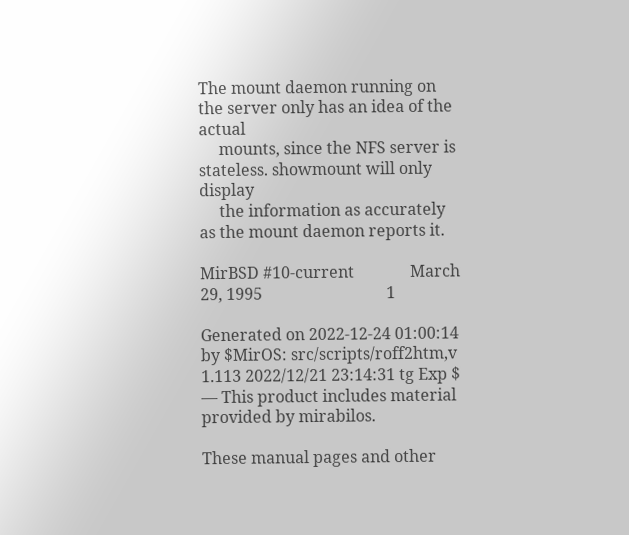The mount daemon running on the server only has an idea of the actual
     mounts, since the NFS server is stateless. showmount will only display
     the information as accurately as the mount daemon reports it.

MirBSD #10-current              March 29, 1995                               1

Generated on 2022-12-24 01:00:14 by $MirOS: src/scripts/roff2htm,v 1.113 2022/12/21 23:14:31 tg Exp $ — This product includes material provided by mirabilos.

These manual pages and other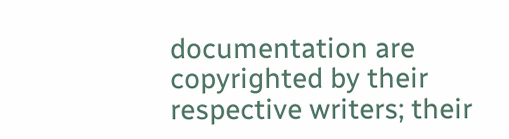documentation are copyrighted by their respective writers; their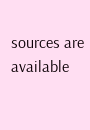sources are available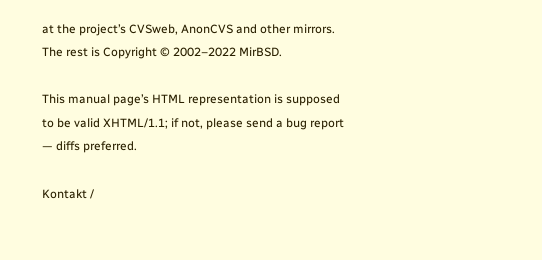at the project’s CVSweb, AnonCVS and other mirrors. The rest is Copyright © 2002–2022 MirBSD.

This manual page’s HTML representation is supposed to be valid XHTML/1.1; if not, please send a bug report — diffs preferred.

Kontakt /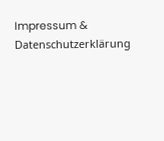Impressum & Datenschutzerklärung